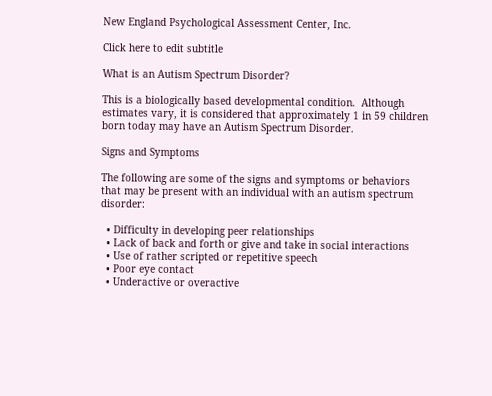New England Psychological Assessment Center, Inc.

Click here to edit subtitle

What is an Autism Spectrum Disorder?

This is a biologically based developmental condition.  Although estimates vary, it is considered that approximately 1 in 59 children born today may have an Autism Spectrum Disorder.

Signs and Symptoms

The following are some of the signs and symptoms or behaviors that may be present with an individual with an autism spectrum disorder:

  • Difficulty in developing peer relationships
  • Lack of back and forth or give and take in social interactions
  • Use of rather scripted or repetitive speech
  • Poor eye contact
  • Underactive or overactive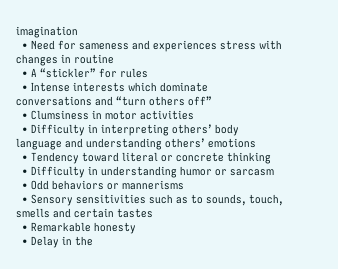imagination
  • Need for sameness and experiences stress with changes in routine
  • A “stickler” for rules
  • Intense interests which dominate conversations and “turn others off”
  • Clumsiness in motor activities
  • Difficulty in interpreting others’ body language and understanding others’ emotions
  • Tendency toward literal or concrete thinking
  • Difficulty in understanding humor or sarcasm
  • Odd behaviors or mannerisms
  • Sensory sensitivities such as to sounds, touch, smells and certain tastes
  • Remarkable honesty
  • Delay in the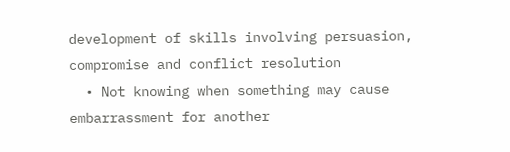development of skills involving persuasion, compromise and conflict resolution
  • Not knowing when something may cause embarrassment for another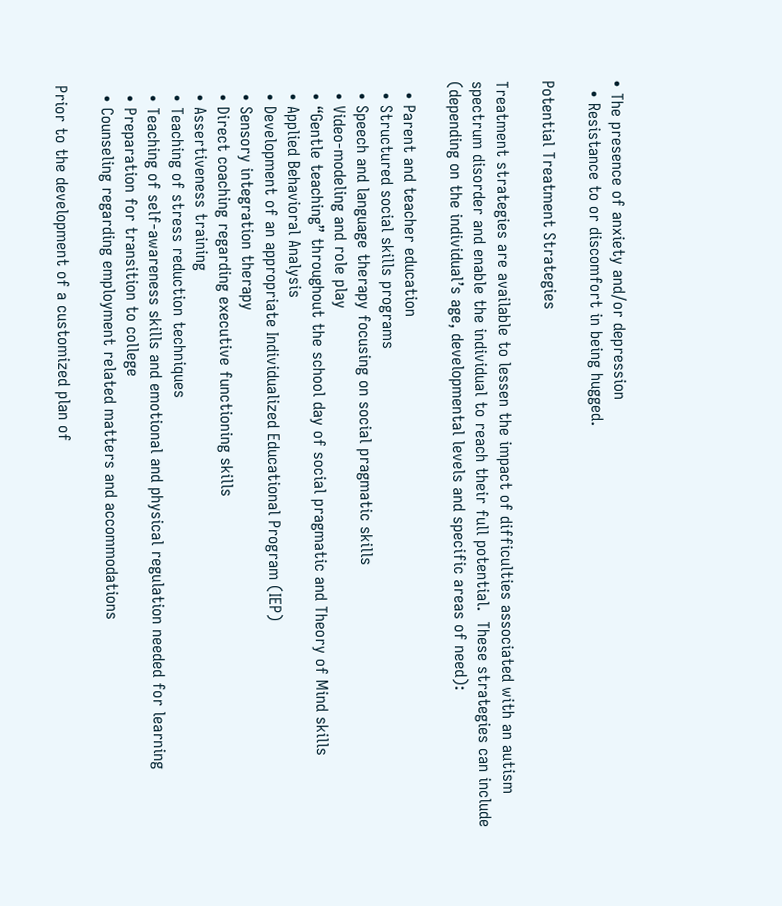• The presence of anxiety and/or depression
  • Resistance to or discomfort in being hugged.

Potential Treatment Strategies

Treatment strategies are available to lessen the impact of difficulties associated with an autism spectrum disorder and enable the individual to reach their full potential.  These strategies can include (depending on the individual’s age, developmental levels and specific areas of need):

  • Parent and teacher education
  • Structured social skills programs
  • Speech and language therapy focusing on social pragmatic skills
  • Video-modeling and role play
  • “Gentle teaching” throughout the school day of social pragmatic and Theory of Mind skills
  • Applied Behavioral Analysis
  • Development of an appropriate Individualized Educational Program (IEP)
  • Sensory integration therapy
  • Direct coaching regarding executive functioning skills
  • Assertiveness training
  • Teaching of stress reduction techniques
  • Teaching of self-awareness skills and emotional and physical regulation needed for learning
  • Preparation for transition to college
  • Counseling regarding employment related matters and accommodations

Prior to the development of a customized plan of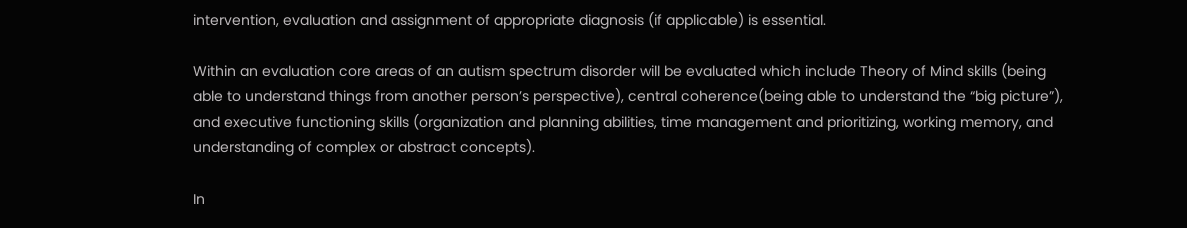intervention, evaluation and assignment of appropriate diagnosis (if applicable) is essential.

Within an evaluation core areas of an autism spectrum disorder will be evaluated which include Theory of Mind skills (being able to understand things from another person’s perspective), central coherence(being able to understand the “big picture”), and executive functioning skills (organization and planning abilities, time management and prioritizing, working memory, and understanding of complex or abstract concepts).

In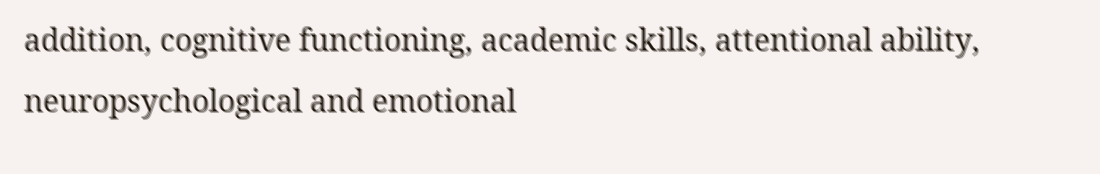addition, cognitive functioning, academic skills, attentional ability, neuropsychological and emotional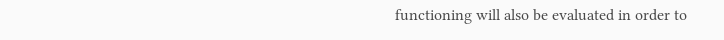functioning will also be evaluated in order to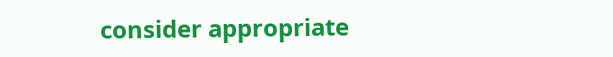consider appropriate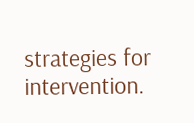strategies for intervention.